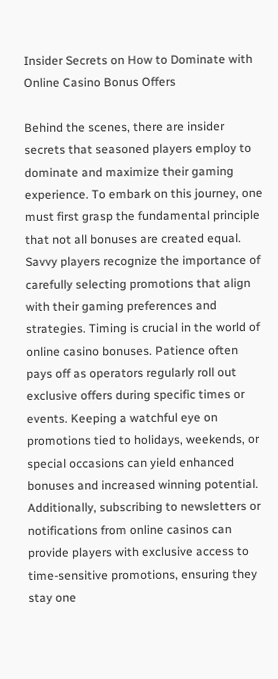Insider Secrets on How to Dominate with Online Casino Bonus Offers

Behind the scenes, there are insider secrets that seasoned players employ to dominate and maximize their gaming experience. To embark on this journey, one must first grasp the fundamental principle that not all bonuses are created equal. Savvy players recognize the importance of carefully selecting promotions that align with their gaming preferences and strategies. Timing is crucial in the world of online casino bonuses. Patience often pays off as operators regularly roll out exclusive offers during specific times or events. Keeping a watchful eye on promotions tied to holidays, weekends, or special occasions can yield enhanced bonuses and increased winning potential. Additionally, subscribing to newsletters or notifications from online casinos can provide players with exclusive access to time-sensitive promotions, ensuring they stay one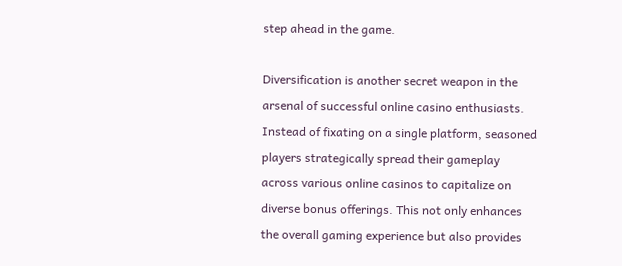step ahead in the game.

Diversification is another secret weapon in the arsenal of successful online casino enthusiasts. Instead of fixating on a single platform, seasoned players strategically spread their gameplay across various online casinos to capitalize on diverse bonus offerings. This not only enhances the overall gaming experience but also provides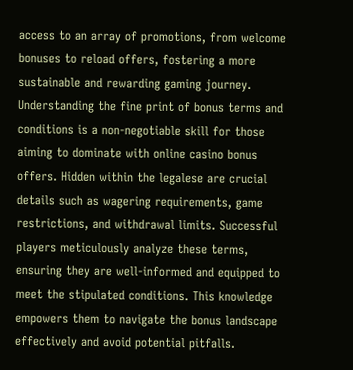access to an array of promotions, from welcome bonuses to reload offers, fostering a more sustainable and rewarding gaming journey. Understanding the fine print of bonus terms and conditions is a non-negotiable skill for those aiming to dominate with online casino bonus offers. Hidden within the legalese are crucial details such as wagering requirements, game restrictions, and withdrawal limits. Successful players meticulously analyze these terms, ensuring they are well-informed and equipped to meet the stipulated conditions. This knowledge empowers them to navigate the bonus landscape effectively and avoid potential pitfalls.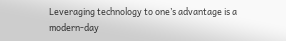Leveraging technology to one’s advantage is a modern-day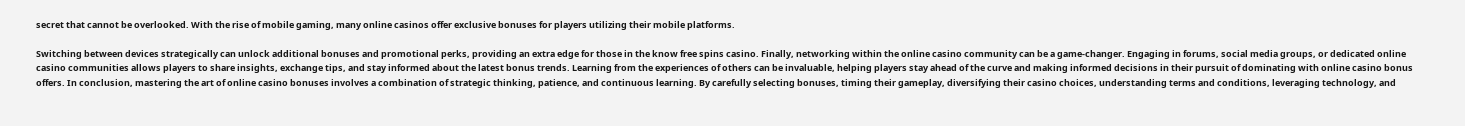secret that cannot be overlooked. With the rise of mobile gaming, many online casinos offer exclusive bonuses for players utilizing their mobile platforms.

Switching between devices strategically can unlock additional bonuses and promotional perks, providing an extra edge for those in the know free spins casino. Finally, networking within the online casino community can be a game-changer. Engaging in forums, social media groups, or dedicated online casino communities allows players to share insights, exchange tips, and stay informed about the latest bonus trends. Learning from the experiences of others can be invaluable, helping players stay ahead of the curve and making informed decisions in their pursuit of dominating with online casino bonus offers. In conclusion, mastering the art of online casino bonuses involves a combination of strategic thinking, patience, and continuous learning. By carefully selecting bonuses, timing their gameplay, diversifying their casino choices, understanding terms and conditions, leveraging technology, and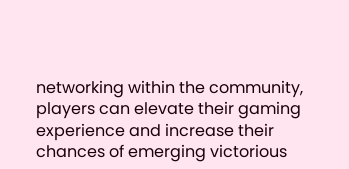networking within the community, players can elevate their gaming experience and increase their chances of emerging victorious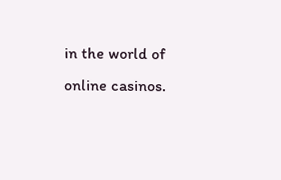in the world of online casinos.